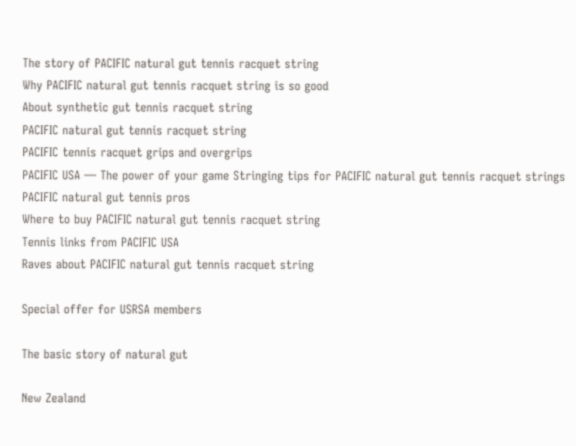The story of PACIFIC natural gut tennis racquet string
Why PACIFIC natural gut tennis racquet string is so good
About synthetic gut tennis racquet string
PACIFIC natural gut tennis racquet string
PACIFIC tennis racquet grips and overgrips
PACIFIC USA — The power of your game Stringing tips for PACIFIC natural gut tennis racquet strings
PACIFIC natural gut tennis pros
Where to buy PACIFIC natural gut tennis racquet string
Tennis links from PACIFIC USA
Raves about PACIFIC natural gut tennis racquet string

Special offer for USRSA members

The basic story of natural gut

New Zealand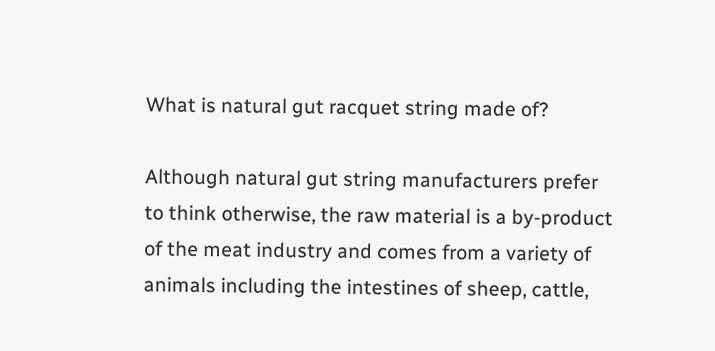What is natural gut racquet string made of?

Although natural gut string manufacturers prefer to think otherwise, the raw material is a by-product of the meat industry and comes from a variety of animals including the intestines of sheep, cattle,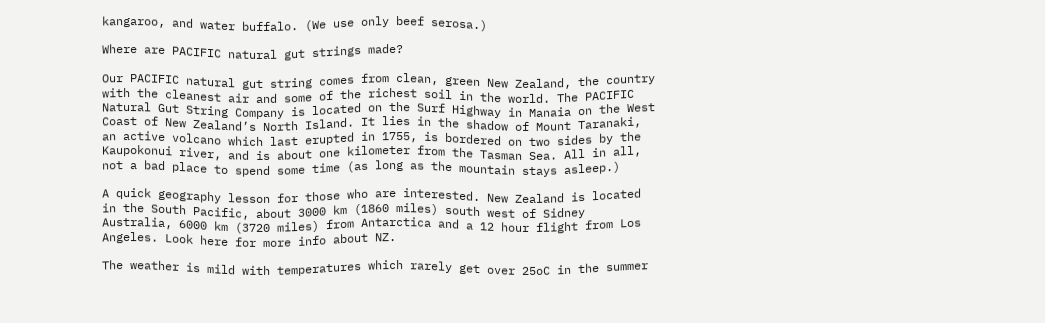kangaroo, and water buffalo. (We use only beef serosa.)

Where are PACIFIC natural gut strings made?

Our PACIFIC natural gut string comes from clean, green New Zealand, the country with the cleanest air and some of the richest soil in the world. The PACIFIC Natural Gut String Company is located on the Surf Highway in Manaia on the West Coast of New Zealand’s North Island. It lies in the shadow of Mount Taranaki, an active volcano which last erupted in 1755, is bordered on two sides by the Kaupokonui river, and is about one kilometer from the Tasman Sea. All in all, not a bad place to spend some time (as long as the mountain stays asleep.)

A quick geography lesson for those who are interested. New Zealand is located in the South Pacific, about 3000 km (1860 miles) south west of Sidney Australia, 6000 km (3720 miles) from Antarctica and a 12 hour flight from Los Angeles. Look here for more info about NZ.

The weather is mild with temperatures which rarely get over 25oC in the summer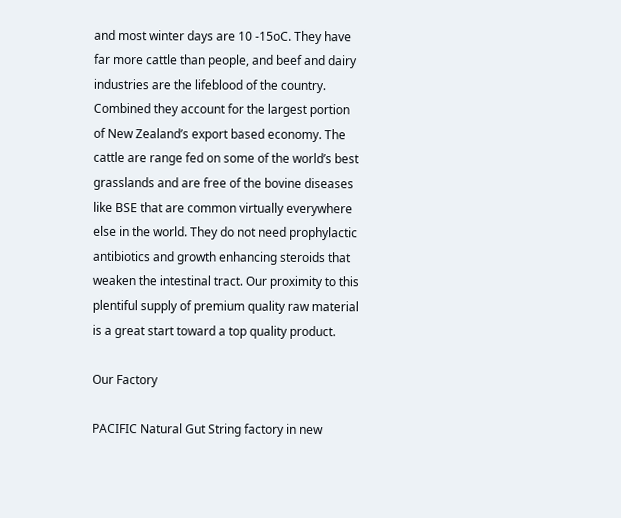and most winter days are 10 -15oC. They have far more cattle than people, and beef and dairy industries are the lifeblood of the country. Combined they account for the largest portion of New Zealand’s export based economy. The cattle are range fed on some of the world’s best grasslands and are free of the bovine diseases like BSE that are common virtually everywhere else in the world. They do not need prophylactic antibiotics and growth enhancing steroids that weaken the intestinal tract. Our proximity to this plentiful supply of premium quality raw material is a great start toward a top quality product.

Our Factory

PACIFIC Natural Gut String factory in new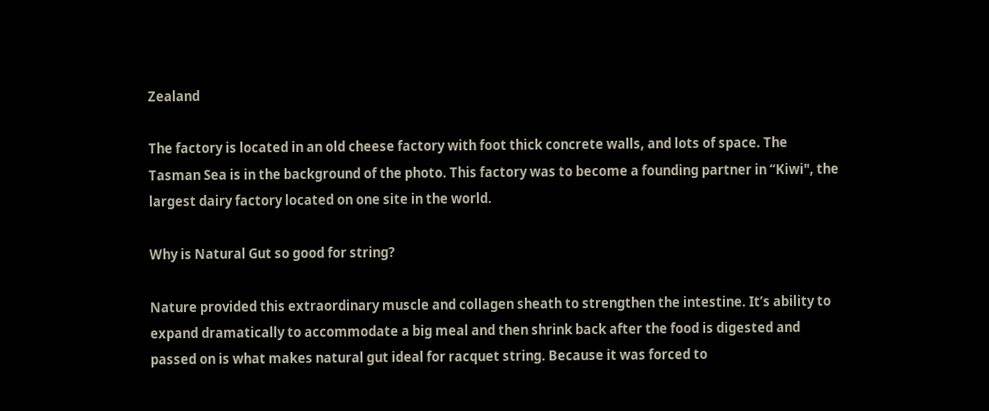Zealand

The factory is located in an old cheese factory with foot thick concrete walls, and lots of space. The Tasman Sea is in the background of the photo. This factory was to become a founding partner in “Kiwi", the largest dairy factory located on one site in the world.

Why is Natural Gut so good for string?

Nature provided this extraordinary muscle and collagen sheath to strengthen the intestine. It’s ability to expand dramatically to accommodate a big meal and then shrink back after the food is digested and passed on is what makes natural gut ideal for racquet string. Because it was forced to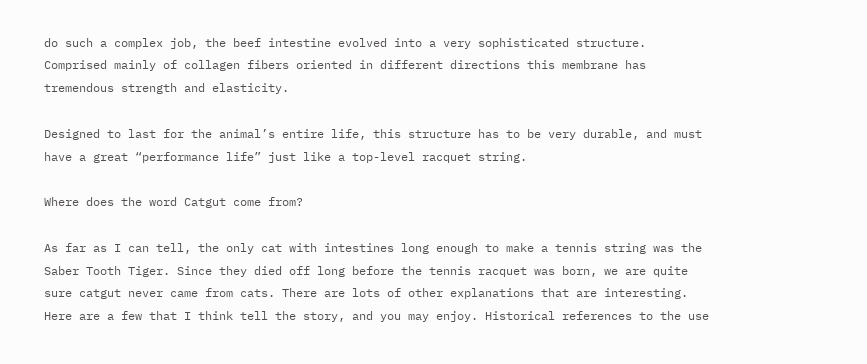do such a complex job, the beef intestine evolved into a very sophisticated structure. Comprised mainly of collagen fibers oriented in different directions this membrane has tremendous strength and elasticity.

Designed to last for the animal’s entire life, this structure has to be very durable, and must have a great “performance life” just like a top-level racquet string.

Where does the word Catgut come from?

As far as I can tell, the only cat with intestines long enough to make a tennis string was the Saber Tooth Tiger. Since they died off long before the tennis racquet was born, we are quite sure catgut never came from cats. There are lots of other explanations that are interesting. Here are a few that I think tell the story, and you may enjoy. Historical references to the use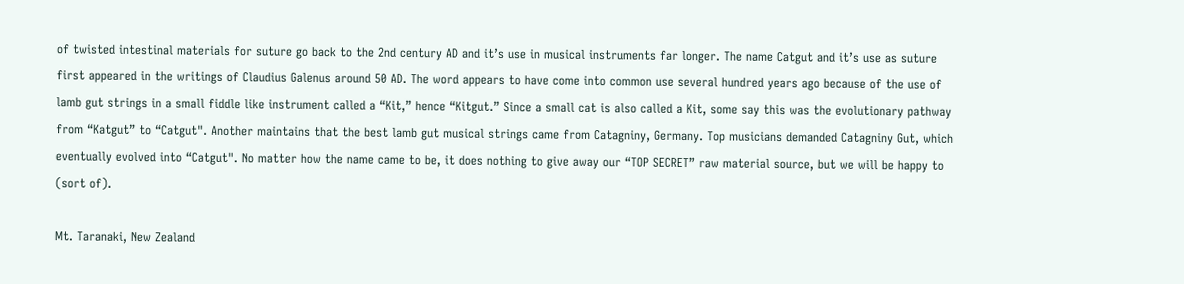of twisted intestinal materials for suture go back to the 2nd century AD and it’s use in musical instruments far longer. The name Catgut and it’s use as suture first appeared in the writings of Claudius Galenus around 50 AD. The word appears to have come into common use several hundred years ago because of the use of lamb gut strings in a small fiddle like instrument called a “Kit,” hence “Kitgut.” Since a small cat is also called a Kit, some say this was the evolutionary pathway from “Katgut” to “Catgut". Another maintains that the best lamb gut musical strings came from Catagniny, Germany. Top musicians demanded Catagniny Gut, which eventually evolved into “Catgut". No matter how the name came to be, it does nothing to give away our “TOP SECRET” raw material source, but we will be happy to (sort of).

Mt. Taranaki, New Zealand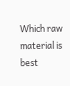Which raw material is best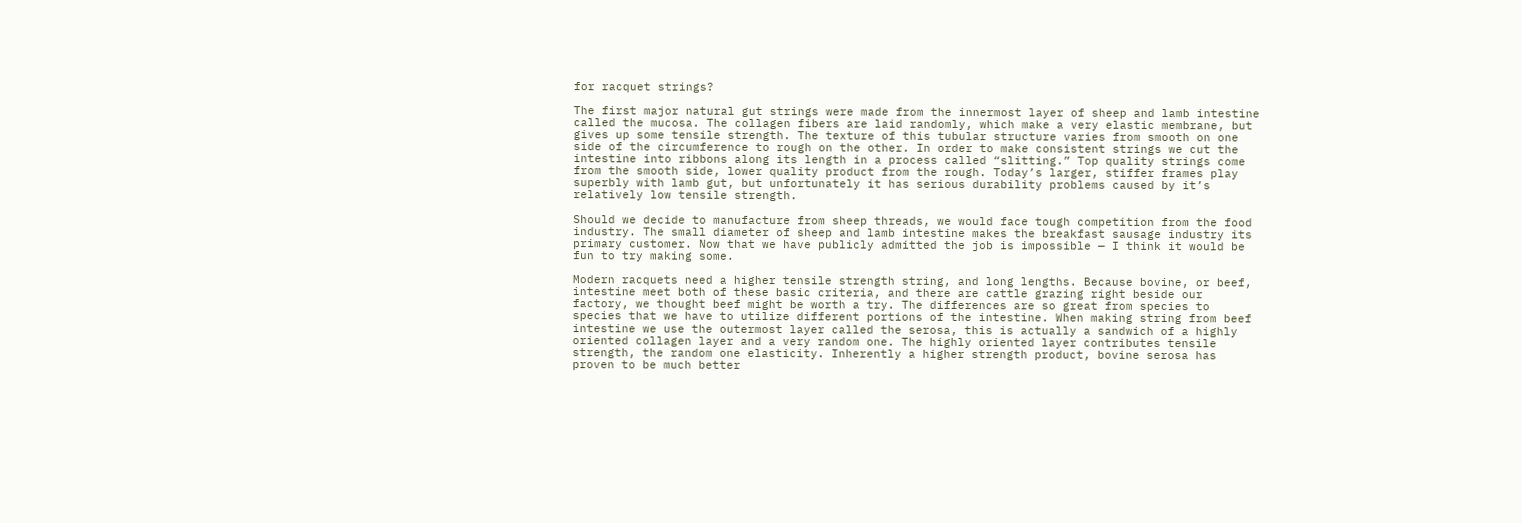for racquet strings?

The first major natural gut strings were made from the innermost layer of sheep and lamb intestine called the mucosa. The collagen fibers are laid randomly, which make a very elastic membrane, but gives up some tensile strength. The texture of this tubular structure varies from smooth on one side of the circumference to rough on the other. In order to make consistent strings we cut the intestine into ribbons along its length in a process called “slitting.” Top quality strings come from the smooth side, lower quality product from the rough. Today’s larger, stiffer frames play superbly with lamb gut, but unfortunately it has serious durability problems caused by it’s relatively low tensile strength.

Should we decide to manufacture from sheep threads, we would face tough competition from the food industry. The small diameter of sheep and lamb intestine makes the breakfast sausage industry its primary customer. Now that we have publicly admitted the job is impossible — I think it would be fun to try making some.

Modern racquets need a higher tensile strength string, and long lengths. Because bovine, or beef, intestine meet both of these basic criteria, and there are cattle grazing right beside our factory, we thought beef might be worth a try. The differences are so great from species to species that we have to utilize different portions of the intestine. When making string from beef intestine we use the outermost layer called the serosa, this is actually a sandwich of a highly oriented collagen layer and a very random one. The highly oriented layer contributes tensile strength, the random one elasticity. Inherently a higher strength product, bovine serosa has proven to be much better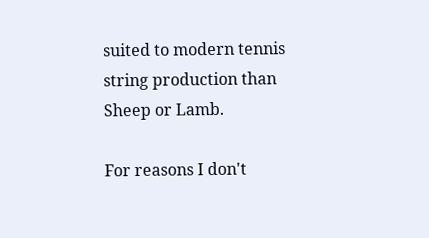suited to modern tennis string production than Sheep or Lamb.

For reasons I don't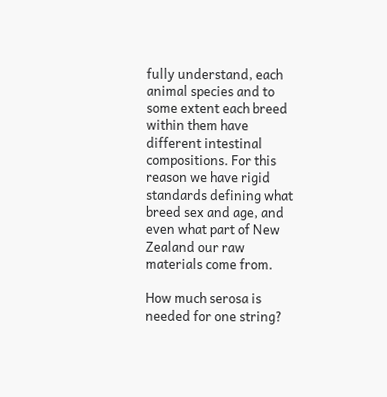fully understand, each animal species and to some extent each breed within them have different intestinal compositions. For this reason we have rigid standards defining what breed sex and age, and even what part of New Zealand our raw materials come from.

How much serosa is needed for one string?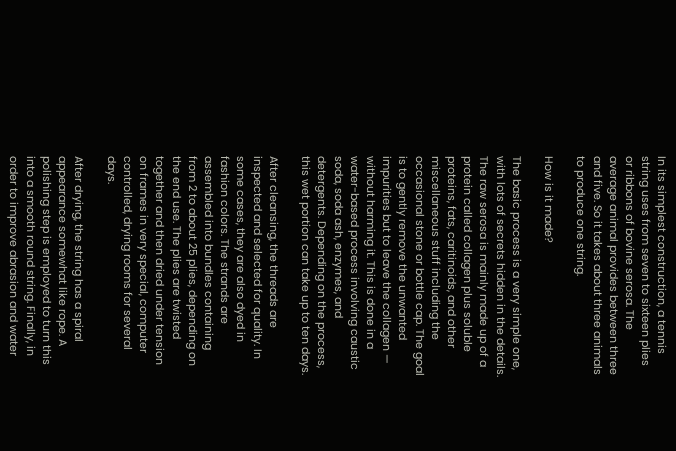In its simplest construction, a tennis string uses from seven to sixteen plies or ribbons of bovine serosa. The average animal provides between three and five. So it takes about three animals to produce one string.

How is it made?

The basic process is a very simple one, with lots of secrets hidden in the details. The raw serosa is mainly made up of a protein called collagen plus soluble proteins, fats, caritinoids, and other miscellaneous stuff including the occasional stone or bottle cap. The goal is to gently remove the unwanted impurities but to leave the collagen — without harming it. This is done in a water-based process involving caustic soda, soda ash, enzymes, and detergents. Depending on the process, this wet portion can take up to ten days.

After cleansing, the threads are inspected and selected for quality. In some cases, they are also dyed in fashion colors. The strands are assembled into bundles containing from 2 to about 25 plies, depending on the end use. The plies are twisted together and then dried under tension on frames in very special, computer controlled, drying rooms for several days.

After drying, the string has a spiral appearance somewhat like rope. A polishing step is employed to turn this into a smooth round string. Finally, in order to improve abrasion and water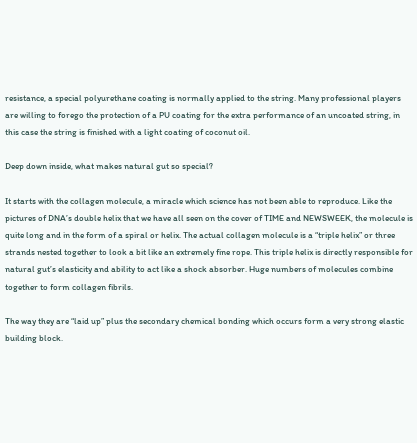resistance, a special polyurethane coating is normally applied to the string. Many professional players are willing to forego the protection of a PU coating for the extra performance of an uncoated string, in this case the string is finished with a light coating of coconut oil.

Deep down inside, what makes natural gut so special?

It starts with the collagen molecule, a miracle which science has not been able to reproduce. Like the pictures of DNA’s double helix that we have all seen on the cover of TIME and NEWSWEEK, the molecule is quite long and in the form of a spiral or helix. The actual collagen molecule is a “triple helix” or three strands nested together to look a bit like an extremely fine rope. This triple helix is directly responsible for natural gut’s elasticity and ability to act like a shock absorber. Huge numbers of molecules combine together to form collagen fibrils.

The way they are “laid up” plus the secondary chemical bonding which occurs form a very strong elastic building block.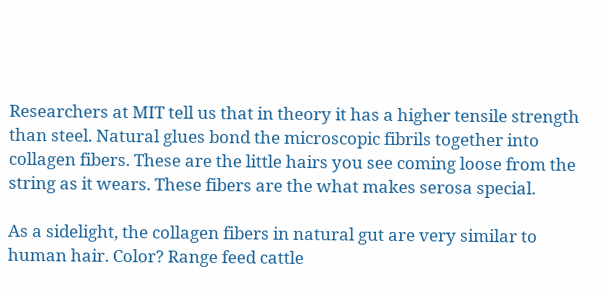Researchers at MIT tell us that in theory it has a higher tensile strength than steel. Natural glues bond the microscopic fibrils together into collagen fibers. These are the little hairs you see coming loose from the string as it wears. These fibers are the what makes serosa special.

As a sidelight, the collagen fibers in natural gut are very similar to human hair. Color? Range feed cattle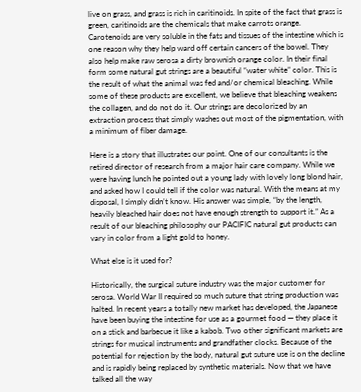live on grass, and grass is rich in caritinoids. In spite of the fact that grass is green, caritinoids are the chemicals that make carrots orange. Carotenoids are very soluble in the fats and tissues of the intestine which is one reason why they help ward off certain cancers of the bowel. They also help make raw serosa a dirty brownish orange color. In their final form some natural gut strings are a beautiful “water white” color. This is the result of what the animal was fed and/or chemical bleaching. While some of these products are excellent, we believe that bleaching weakens the collagen, and do not do it. Our strings are decolorized by an extraction process that simply washes out most of the pigmentation, with a minimum of fiber damage.

Here is a story that illustrates our point. One of our consultants is the retired director of research from a major hair care company. While we were having lunch he pointed out a young lady with lovely long blond hair, and asked how I could tell if the color was natural. With the means at my disposal, I simply didn’t know. His answer was simple, “by the length, heavily bleached hair does not have enough strength to support it.” As a result of our bleaching philosophy our PACIFIC natural gut products can vary in color from a light gold to honey.

What else is it used for?

Historically, the surgical suture industry was the major customer for serosa. World War II required so much suture that string production was halted. In recent years a totally new market has developed, the Japanese have been buying the intestine for use as a gourmet food — they place it on a stick and barbecue it like a kabob. Two other significant markets are strings for musical instruments and grandfather clocks. Because of the potential for rejection by the body, natural gut suture use is on the decline and is rapidly being replaced by synthetic materials. Now that we have talked all the way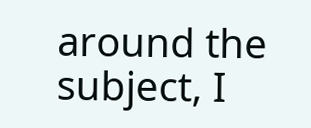around the subject, I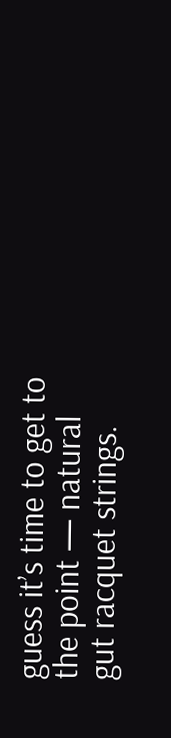guess it’s time to get to the point — natural gut racquet strings.